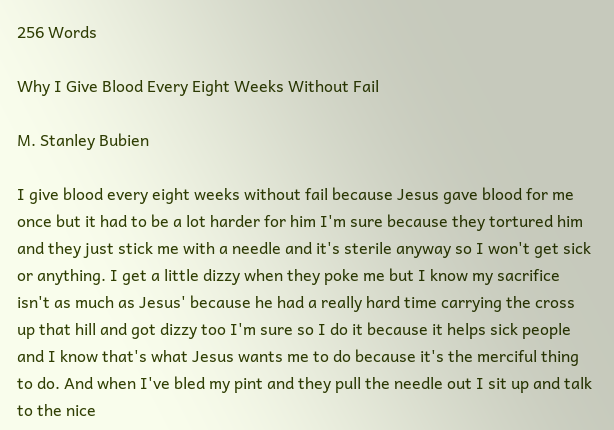256 Words

Why I Give Blood Every Eight Weeks Without Fail

M. Stanley Bubien

I give blood every eight weeks without fail because Jesus gave blood for me once but it had to be a lot harder for him I'm sure because they tortured him and they just stick me with a needle and it's sterile anyway so I won't get sick or anything. I get a little dizzy when they poke me but I know my sacrifice isn't as much as Jesus' because he had a really hard time carrying the cross up that hill and got dizzy too I'm sure so I do it because it helps sick people and I know that's what Jesus wants me to do because it's the merciful thing to do. And when I've bled my pint and they pull the needle out I sit up and talk to the nice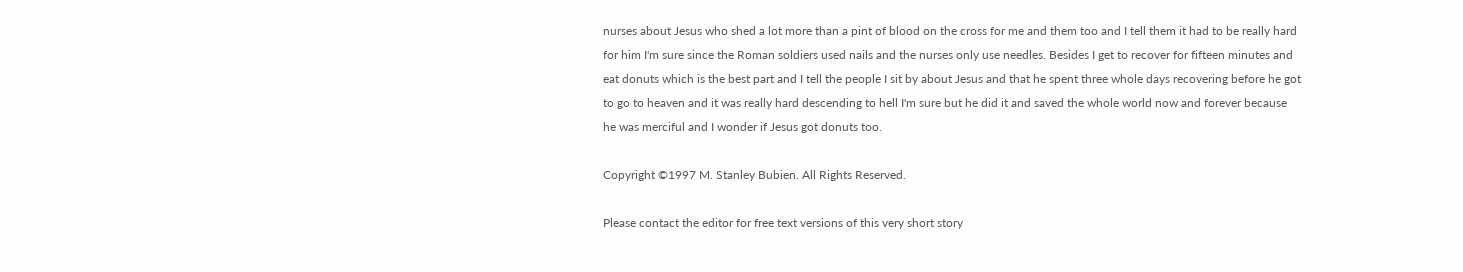nurses about Jesus who shed a lot more than a pint of blood on the cross for me and them too and I tell them it had to be really hard for him I'm sure since the Roman soldiers used nails and the nurses only use needles. Besides I get to recover for fifteen minutes and eat donuts which is the best part and I tell the people I sit by about Jesus and that he spent three whole days recovering before he got to go to heaven and it was really hard descending to hell I'm sure but he did it and saved the whole world now and forever because he was merciful and I wonder if Jesus got donuts too.

Copyright ©1997 M. Stanley Bubien. All Rights Reserved.

Please contact the editor for free text versions of this very short story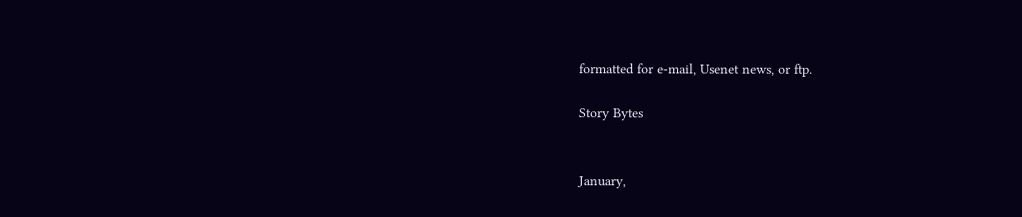formatted for e-mail, Usenet news, or ftp.

Story Bytes


January,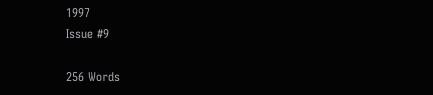1997
Issue #9

256 Words